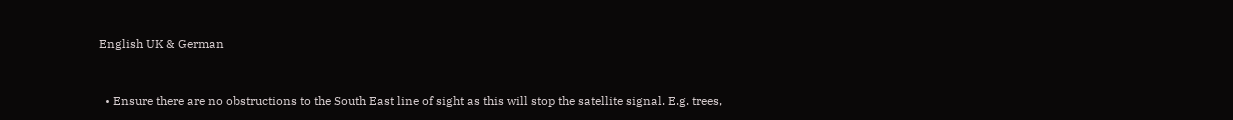English UK & German



  • Ensure there are no obstructions to the South East line of sight as this will stop the satellite signal. E.g. trees,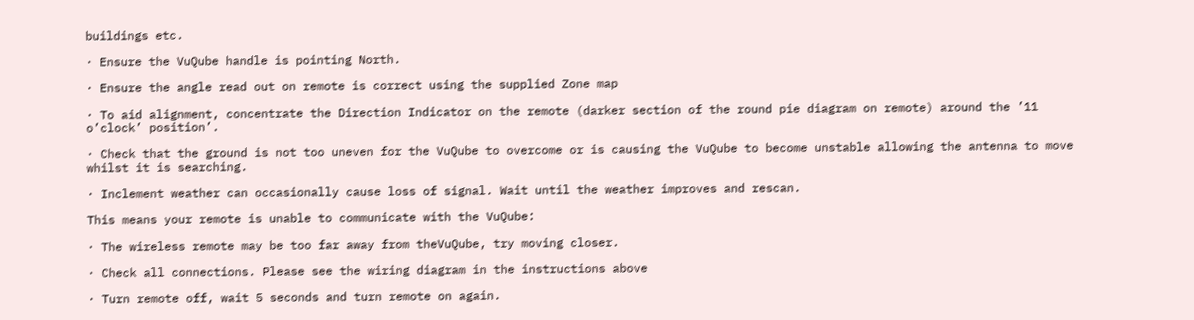buildings etc.

· Ensure the VuQube handle is pointing North.

· Ensure the angle read out on remote is correct using the supplied Zone map

· To aid alignment, concentrate the Direction Indicator on the remote (darker section of the round pie diagram on remote) around the ’11 o’clock’ position’.

· Check that the ground is not too uneven for the VuQube to overcome or is causing the VuQube to become unstable allowing the antenna to move whilst it is searching.

· Inclement weather can occasionally cause loss of signal. Wait until the weather improves and rescan.

This means your remote is unable to communicate with the VuQube:

· The wireless remote may be too far away from theVuQube, try moving closer.

· Check all connections. Please see the wiring diagram in the instructions above

· Turn remote off, wait 5 seconds and turn remote on again.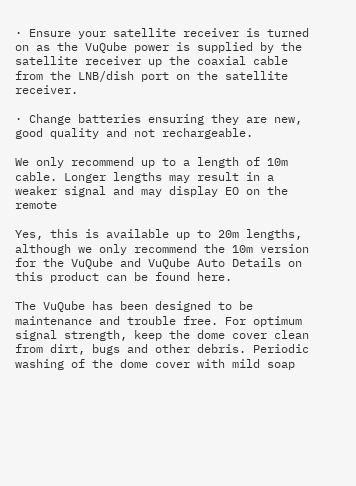· Ensure your satellite receiver is turned on as the VuQube power is supplied by the satellite receiver up the coaxial cable from the LNB/dish port on the satellite receiver.

· Change batteries ensuring they are new, good quality and not rechargeable.

We only recommend up to a length of 10m cable. Longer lengths may result in a weaker signal and may display EO on the remote

Yes, this is available up to 20m lengths, although we only recommend the 10m version for the VuQube and VuQube Auto Details on this product can be found here.

The VuQube has been designed to be maintenance and trouble free. For optimum signal strength, keep the dome cover clean from dirt, bugs and other debris. Periodic washing of the dome cover with mild soap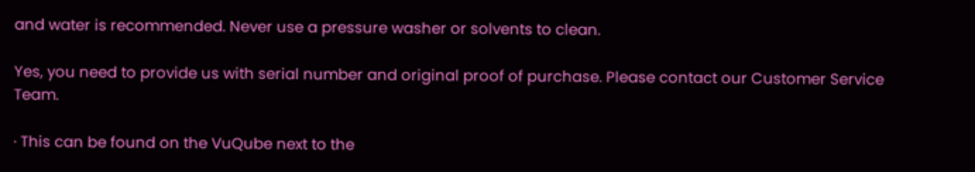and water is recommended. Never use a pressure washer or solvents to clean.

Yes, you need to provide us with serial number and original proof of purchase. Please contact our Customer Service Team.

· This can be found on the VuQube next to the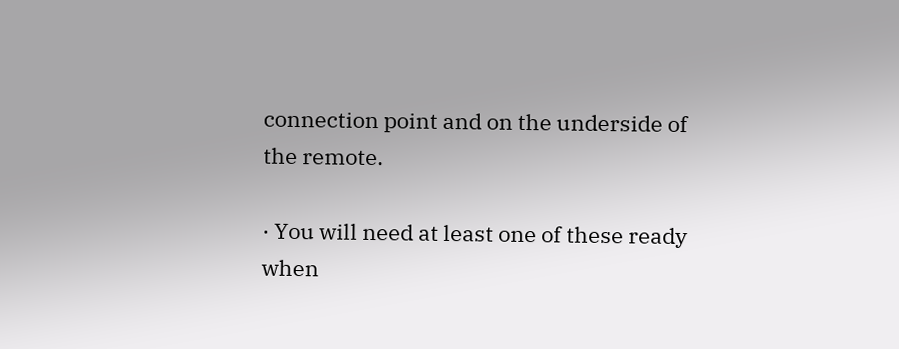connection point and on the underside of the remote.

· You will need at least one of these ready when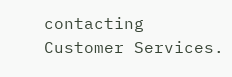contacting Customer Services.